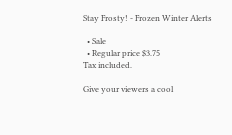Stay Frosty! - Frozen Winter Alerts

  • Sale
  • Regular price $3.75
Tax included.

Give your viewers a cool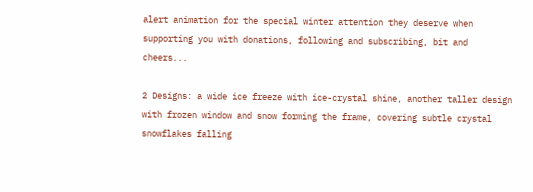alert animation for the special winter attention they deserve when supporting you with donations, following and subscribing, bit and cheers...

2 Designs: a wide ice freeze with ice-crystal shine, another taller design with frozen window and snow forming the frame, covering subtle crystal snowflakes falling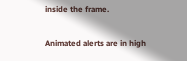inside the frame.

Animated alerts are in high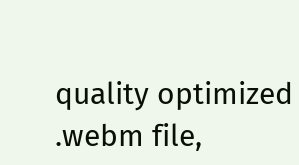quality optimized .webm file,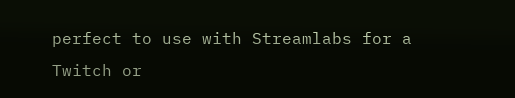perfect to use with Streamlabs for a Twitch or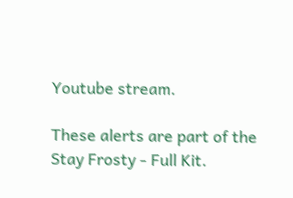Youtube stream.

These alerts are part of the Stay Frosty - Full Kit.